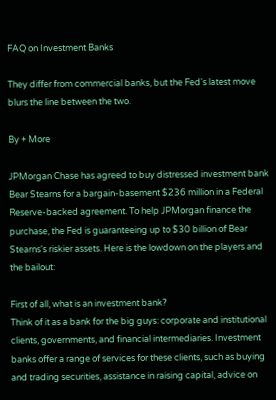FAQ on Investment Banks

They differ from commercial banks, but the Fed's latest move blurs the line between the two.

By + More

JPMorgan Chase has agreed to buy distressed investment bank Bear Stearns for a bargain-basement $236 million in a Federal Reserve-backed agreement. To help JPMorgan finance the purchase, the Fed is guaranteeing up to $30 billion of Bear Stearns's riskier assets. Here is the lowdown on the players and the bailout:

First of all, what is an investment bank?
Think of it as a bank for the big guys: corporate and institutional clients, governments, and financial intermediaries. Investment banks offer a range of services for these clients, such as buying and trading securities, assistance in raising capital, advice on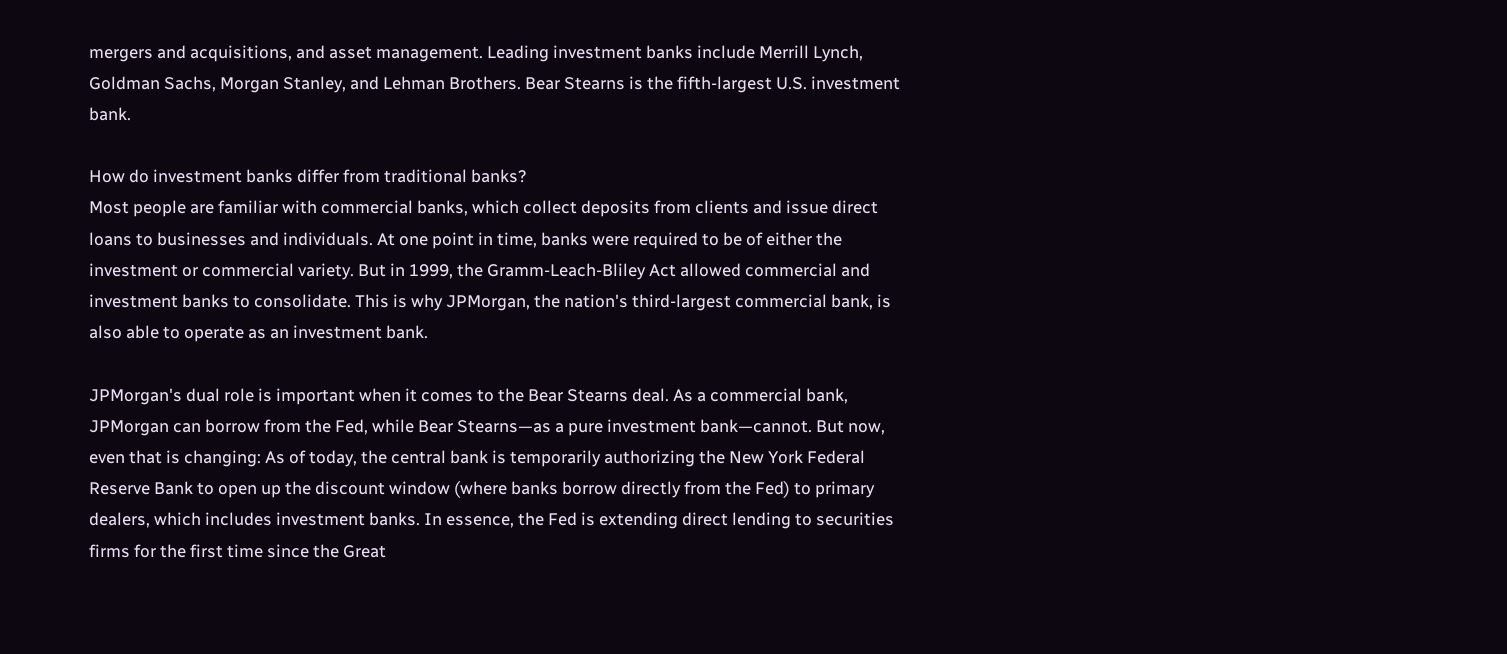mergers and acquisitions, and asset management. Leading investment banks include Merrill Lynch, Goldman Sachs, Morgan Stanley, and Lehman Brothers. Bear Stearns is the fifth-largest U.S. investment bank.

How do investment banks differ from traditional banks?
Most people are familiar with commercial banks, which collect deposits from clients and issue direct loans to businesses and individuals. At one point in time, banks were required to be of either the investment or commercial variety. But in 1999, the Gramm-Leach-Bliley Act allowed commercial and investment banks to consolidate. This is why JPMorgan, the nation's third-largest commercial bank, is also able to operate as an investment bank.

JPMorgan's dual role is important when it comes to the Bear Stearns deal. As a commercial bank, JPMorgan can borrow from the Fed, while Bear Stearns—as a pure investment bank—cannot. But now, even that is changing: As of today, the central bank is temporarily authorizing the New York Federal Reserve Bank to open up the discount window (where banks borrow directly from the Fed) to primary dealers, which includes investment banks. In essence, the Fed is extending direct lending to securities firms for the first time since the Great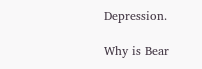Depression.

Why is Bear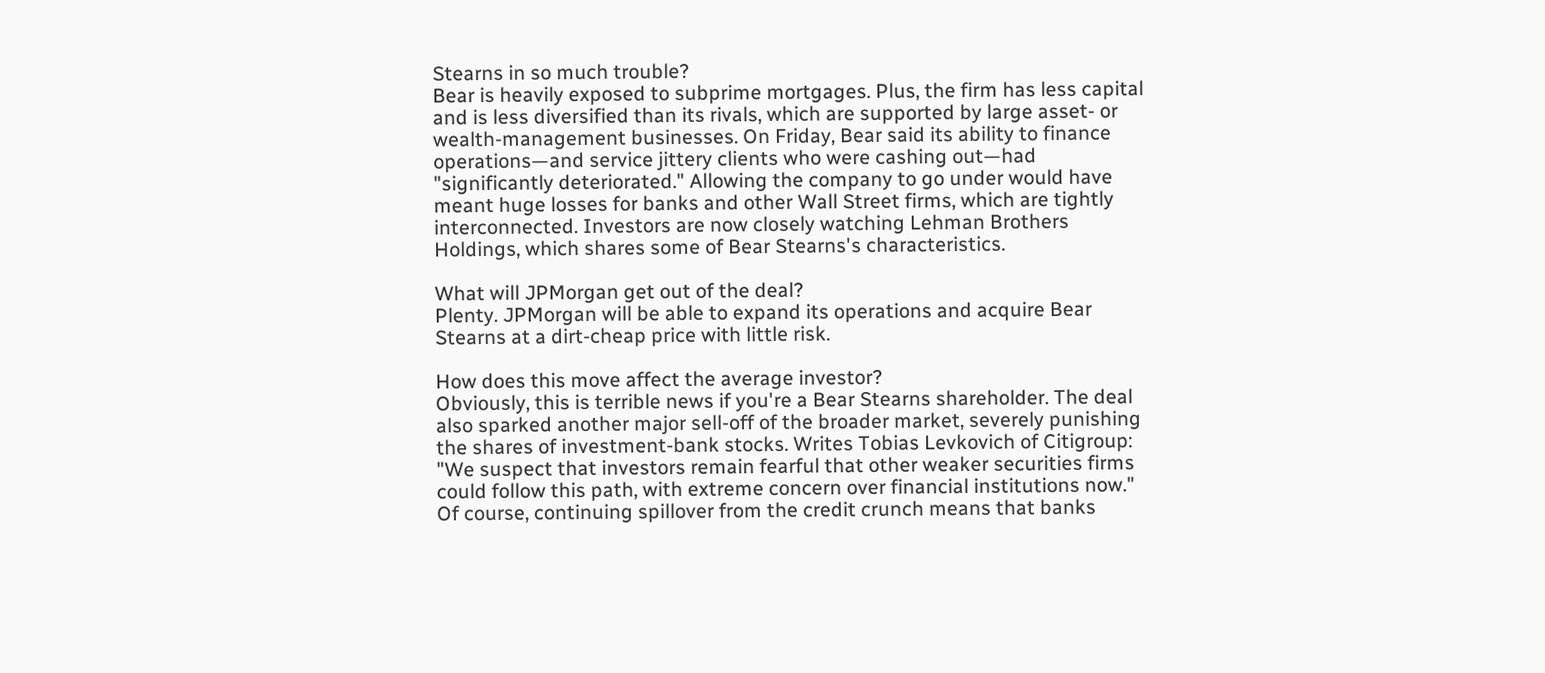Stearns in so much trouble?
Bear is heavily exposed to subprime mortgages. Plus, the firm has less capital and is less diversified than its rivals, which are supported by large asset- or wealth-management businesses. On Friday, Bear said its ability to finance operations—and service jittery clients who were cashing out—had "significantly deteriorated." Allowing the company to go under would have meant huge losses for banks and other Wall Street firms, which are tightly interconnected. Investors are now closely watching Lehman Brothers Holdings, which shares some of Bear Stearns's characteristics.

What will JPMorgan get out of the deal?
Plenty. JPMorgan will be able to expand its operations and acquire Bear Stearns at a dirt-cheap price with little risk.

How does this move affect the average investor?
Obviously, this is terrible news if you're a Bear Stearns shareholder. The deal also sparked another major sell-off of the broader market, severely punishing the shares of investment-bank stocks. Writes Tobias Levkovich of Citigroup: "We suspect that investors remain fearful that other weaker securities firms could follow this path, with extreme concern over financial institutions now." Of course, continuing spillover from the credit crunch means that banks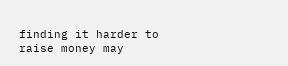finding it harder to raise money may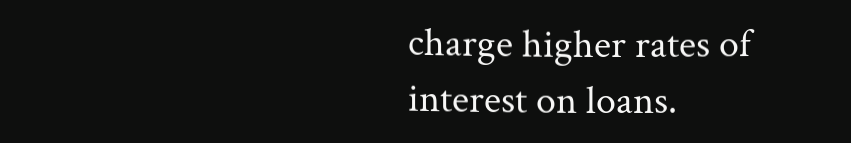charge higher rates of interest on loans.